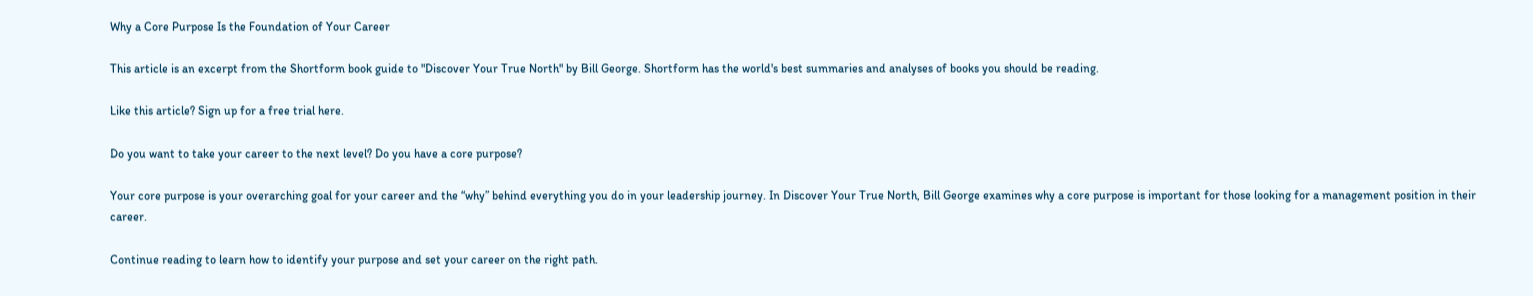Why a Core Purpose Is the Foundation of Your Career

This article is an excerpt from the Shortform book guide to "Discover Your True North" by Bill George. Shortform has the world's best summaries and analyses of books you should be reading.

Like this article? Sign up for a free trial here.

Do you want to take your career to the next level? Do you have a core purpose?

Your core purpose is your overarching goal for your career and the “why” behind everything you do in your leadership journey. In Discover Your True North, Bill George examines why a core purpose is important for those looking for a management position in their career.

Continue reading to learn how to identify your purpose and set your career on the right path.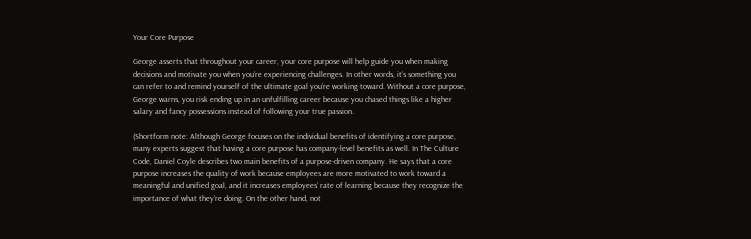Your Core Purpose

George asserts that throughout your career, your core purpose will help guide you when making decisions and motivate you when you’re experiencing challenges. In other words, it’s something you can refer to and remind yourself of the ultimate goal you’re working toward. Without a core purpose, George warns, you risk ending up in an unfulfilling career because you chased things like a higher salary and fancy possessions instead of following your true passion.

(Shortform note: Although George focuses on the individual benefits of identifying a core purpose, many experts suggest that having a core purpose has company-level benefits as well. In The Culture Code, Daniel Coyle describes two main benefits of a purpose-driven company. He says that a core purpose increases the quality of work because employees are more motivated to work toward a meaningful and unified goal, and it increases employees’ rate of learning because they recognize the importance of what they’re doing. On the other hand, not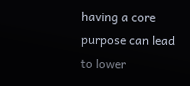having a core purpose can lead to lower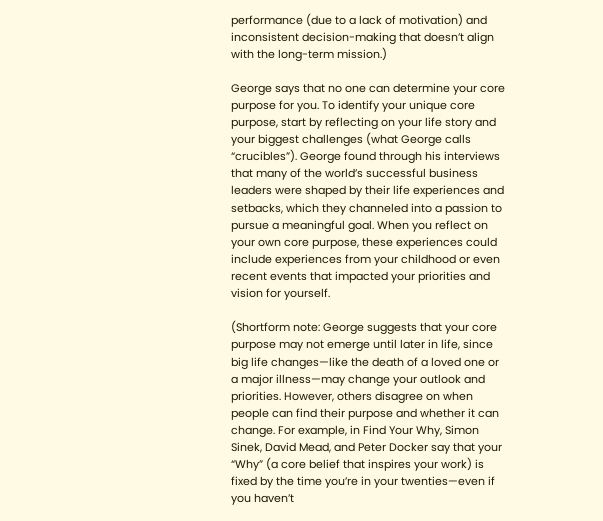performance (due to a lack of motivation) and inconsistent decision-making that doesn’t align with the long-term mission.)

George says that no one can determine your core purpose for you. To identify your unique core purpose, start by reflecting on your life story and your biggest challenges (what George calls “crucibles”). George found through his interviews that many of the world’s successful business leaders were shaped by their life experiences and setbacks, which they channeled into a passion to pursue a meaningful goal. When you reflect on your own core purpose, these experiences could include experiences from your childhood or even recent events that impacted your priorities and vision for yourself.

(Shortform note: George suggests that your core purpose may not emerge until later in life, since big life changes—like the death of a loved one or a major illness—may change your outlook and priorities. However, others disagree on when people can find their purpose and whether it can change. For example, in Find Your Why, Simon Sinek, David Mead, and Peter Docker say that your “Why” (a core belief that inspires your work) is fixed by the time you’re in your twenties—even if you haven’t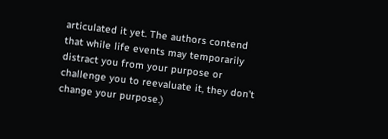articulated it yet. The authors contend that while life events may temporarily distract you from your purpose or challenge you to reevaluate it, they don’t change your purpose.)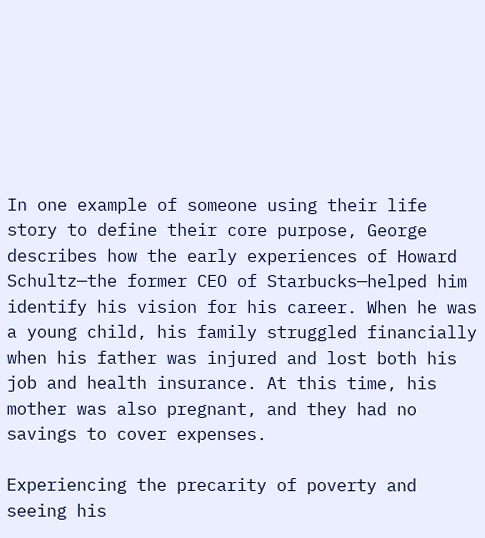In one example of someone using their life story to define their core purpose, George describes how the early experiences of Howard Schultz—the former CEO of Starbucks—helped him identify his vision for his career. When he was a young child, his family struggled financially when his father was injured and lost both his job and health insurance. At this time, his mother was also pregnant, and they had no savings to cover expenses.

Experiencing the precarity of poverty and seeing his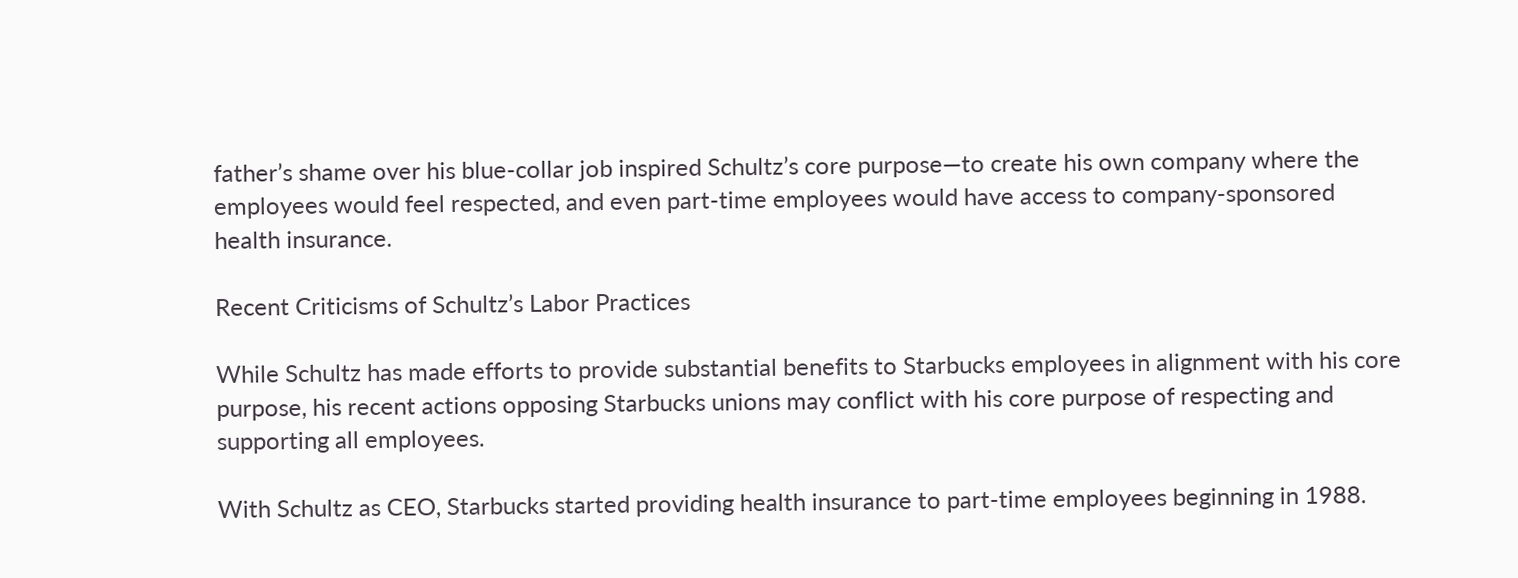father’s shame over his blue-collar job inspired Schultz’s core purpose—to create his own company where the employees would feel respected, and even part-time employees would have access to company-sponsored health insurance.

Recent Criticisms of Schultz’s Labor Practices

While Schultz has made efforts to provide substantial benefits to Starbucks employees in alignment with his core purpose, his recent actions opposing Starbucks unions may conflict with his core purpose of respecting and supporting all employees.

With Schultz as CEO, Starbucks started providing health insurance to part-time employees beginning in 1988.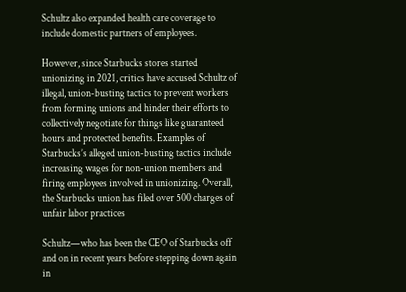Schultz also expanded health care coverage to include domestic partners of employees.

However, since Starbucks stores started unionizing in 2021, critics have accused Schultz of illegal, union-busting tactics to prevent workers from forming unions and hinder their efforts to collectively negotiate for things like guaranteed hours and protected benefits. Examples of Starbucks’s alleged union-busting tactics include increasing wages for non-union members and firing employees involved in unionizing. Overall, the Starbucks union has filed over 500 charges of unfair labor practices

Schultz—who has been the CEO of Starbucks off and on in recent years before stepping down again in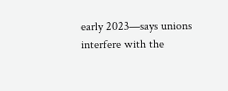early 2023—says unions interfere with the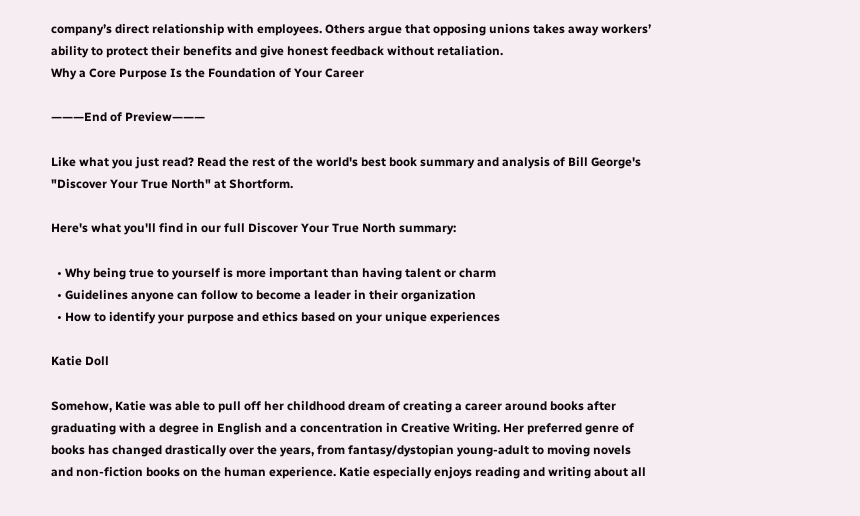company’s direct relationship with employees. Others argue that opposing unions takes away workers’ ability to protect their benefits and give honest feedback without retaliation.
Why a Core Purpose Is the Foundation of Your Career

———End of Preview———

Like what you just read? Read the rest of the world's best book summary and analysis of Bill George's "Discover Your True North" at Shortform.

Here's what you'll find in our full Discover Your True North summary:

  • Why being true to yourself is more important than having talent or charm
  • Guidelines anyone can follow to become a leader in their organization
  • How to identify your purpose and ethics based on your unique experiences

Katie Doll

Somehow, Katie was able to pull off her childhood dream of creating a career around books after graduating with a degree in English and a concentration in Creative Writing. Her preferred genre of books has changed drastically over the years, from fantasy/dystopian young-adult to moving novels and non-fiction books on the human experience. Katie especially enjoys reading and writing about all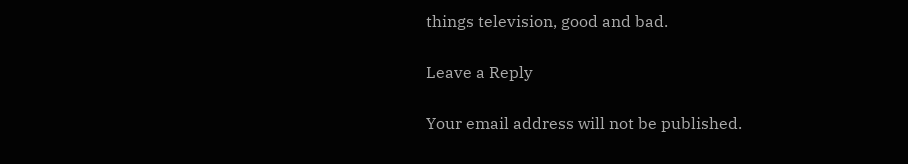things television, good and bad.

Leave a Reply

Your email address will not be published.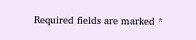Required fields are marked *